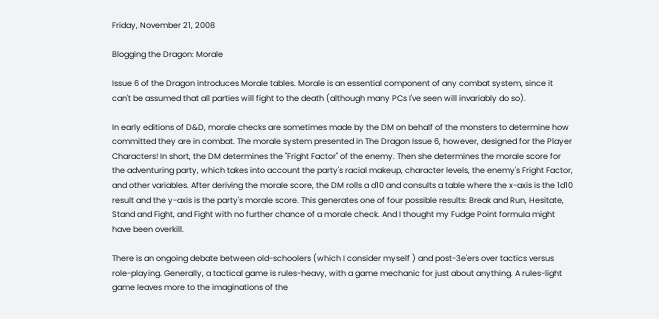Friday, November 21, 2008

Blogging the Dragon: Morale

Issue 6 of the Dragon introduces Morale tables. Morale is an essential component of any combat system, since it can't be assumed that all parties will fight to the death (although many PCs I've seen will invariably do so).

In early editions of D&D, morale checks are sometimes made by the DM on behalf of the monsters to determine how committed they are in combat. The morale system presented in The Dragon Issue 6, however, designed for the Player Characters! In short, the DM determines the "Fright Factor" of the enemy. Then she determines the morale score for the adventuring party, which takes into account the party's racial makeup, character levels, the enemy's Fright Factor, and other variables. After deriving the morale score, the DM rolls a d10 and consults a table where the x-axis is the 1d10 result and the y-axis is the party's morale score. This generates one of four possible results: Break and Run, Hesitate, Stand and Fight, and Fight with no further chance of a morale check. And I thought my Fudge Point formula might have been overkill.

There is an ongoing debate between old-schoolers (which I consider myself ) and post-3e'ers over tactics versus role-playing. Generally, a tactical game is rules-heavy, with a game mechanic for just about anything. A rules-light game leaves more to the imaginations of the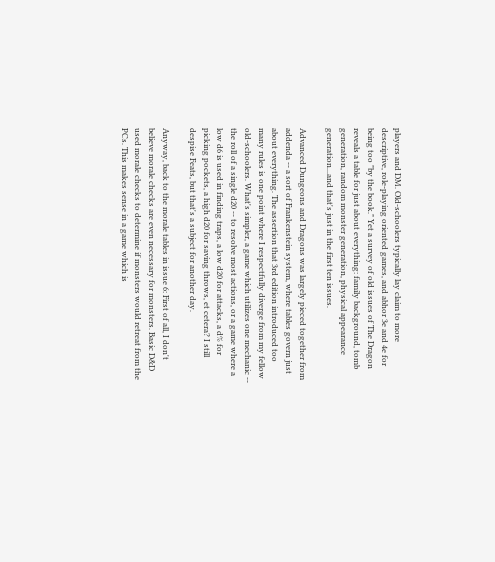players and DM. Old-schoolers typically lay claim to more descriptive, role-playing oriented games, and abhor 3e and 4e for being too "by the book." Yet a survey of old issues of The Dragon reveals a table for just about everything: family background, tomb generation, random monster generation, physical appearance generation...and that's just in the first ten issues.

Advanced Dungeons and Dragons was largely pieced together from addenda -- a sort of Frankenstein system, where tables govern just about everything. The assertion that 3rd edition introduced too many rules is one point where I respectfully diverge from my fellow old-schoolers. What's simpler, a game which utilizes one mechanic -- the roll of a single d20 -- to resolve most actions, or a game where a low d6 is used in finding traps, a low d20 for attacks, a d% for picking pockets, a high d20 for saving throws, et cetera? I still despise Feats, but that's a subject for another day.

Anyway, back to the morale tables in issue 6: First of all, I don't believe morale checks are even necessary for monsters. Basic D&D used morale checks to determine if monsters would retreat from the PCs. This makes sense in a game which is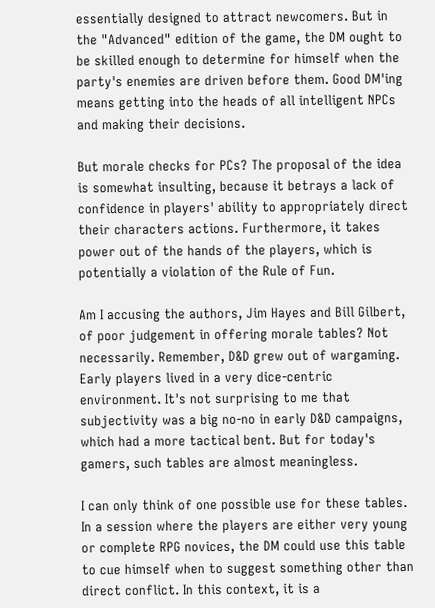essentially designed to attract newcomers. But in the "Advanced" edition of the game, the DM ought to be skilled enough to determine for himself when the party's enemies are driven before them. Good DM'ing means getting into the heads of all intelligent NPCs and making their decisions.

But morale checks for PCs? The proposal of the idea is somewhat insulting, because it betrays a lack of confidence in players' ability to appropriately direct their characters actions. Furthermore, it takes power out of the hands of the players, which is potentially a violation of the Rule of Fun.

Am I accusing the authors, Jim Hayes and Bill Gilbert, of poor judgement in offering morale tables? Not necessarily. Remember, D&D grew out of wargaming. Early players lived in a very dice-centric environment. It's not surprising to me that subjectivity was a big no-no in early D&D campaigns, which had a more tactical bent. But for today's gamers, such tables are almost meaningless.

I can only think of one possible use for these tables. In a session where the players are either very young or complete RPG novices, the DM could use this table to cue himself when to suggest something other than direct conflict. In this context, it is a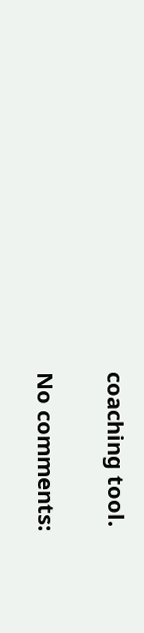coaching tool.

No comments: